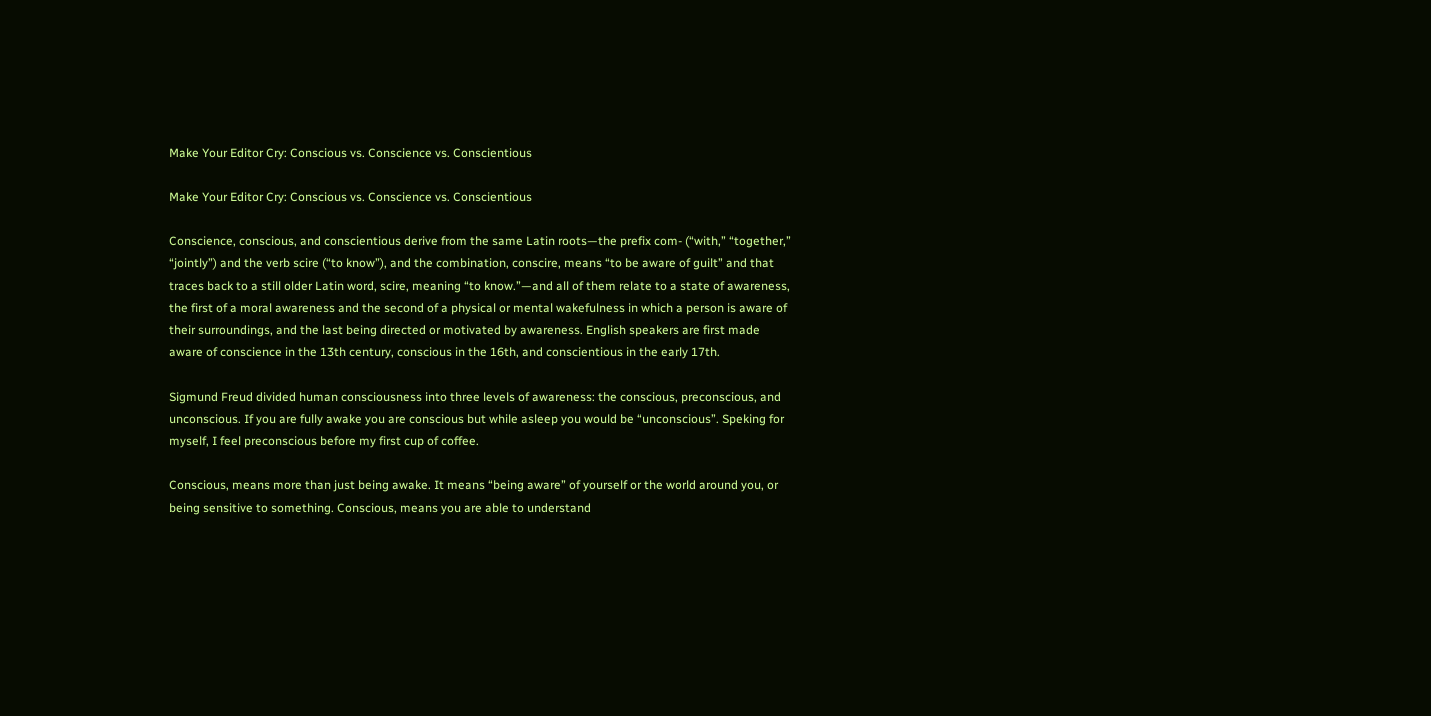Make Your Editor Cry: Conscious vs. Conscience vs. Conscientious

Make Your Editor Cry: Conscious vs. Conscience vs. Conscientious

Conscience, conscious, and conscientious derive from the same Latin roots—the prefix com- (“with,” “together,” “jointly”) and the verb scire (“to know”), and the combination, conscire, means “to be aware of guilt” and that traces back to a still older Latin word, scire, meaning “to know.”—and all of them relate to a state of awareness, the first of a moral awareness and the second of a physical or mental wakefulness in which a person is aware of their surroundings, and the last being directed or motivated by awareness. English speakers are first made aware of conscience in the 13th century, conscious in the 16th, and conscientious in the early 17th.

Sigmund Freud divided human consciousness into three levels of awareness: the conscious, preconscious, and unconscious. If you are fully awake you are conscious but while asleep you would be “unconscious”. Speking for myself, I feel preconscious before my first cup of coffee.

Conscious, means more than just being awake. It means “being aware” of yourself or the world around you, or being sensitive to something. Conscious, means you are able to understand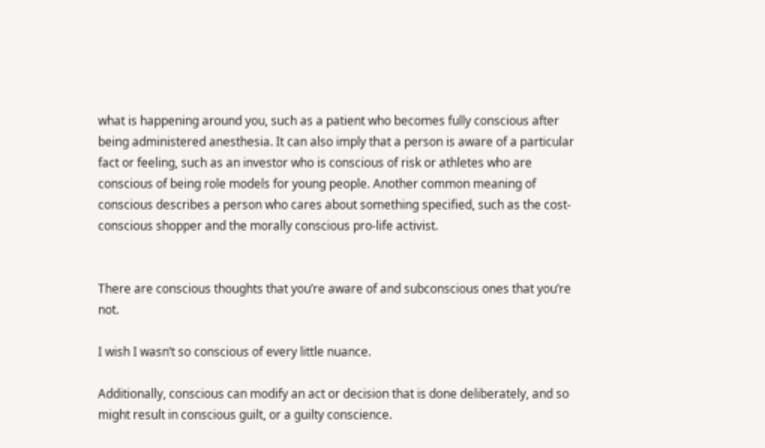what is happening around you, such as a patient who becomes fully conscious after being administered anesthesia. It can also imply that a person is aware of a particular fact or feeling, such as an investor who is conscious of risk or athletes who are conscious of being role models for young people. Another common meaning of conscious describes a person who cares about something specified, such as the cost-conscious shopper and the morally conscious pro-life activist.


There are conscious thoughts that you’re aware of and subconscious ones that you’re not.

I wish I wasn’t so conscious of every little nuance.

Additionally, conscious can modify an act or decision that is done deliberately, and so might result in conscious guilt, or a guilty conscience.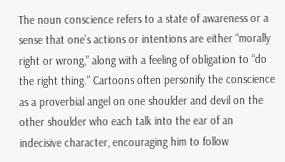The noun conscience refers to a state of awareness or a sense that one’s actions or intentions are either “morally right or wrong,” along with a feeling of obligation to “do the right thing.” Cartoons often personify the conscience as a proverbial angel on one shoulder and devil on the other shoulder who each talk into the ear of an indecisive character, encouraging him to follow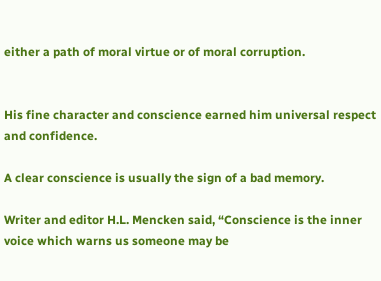either a path of moral virtue or of moral corruption.


His fine character and conscience earned him universal respect and confidence.

A clear conscience is usually the sign of a bad memory.

Writer and editor H.L. Mencken said, “Conscience is the inner voice which warns us someone may be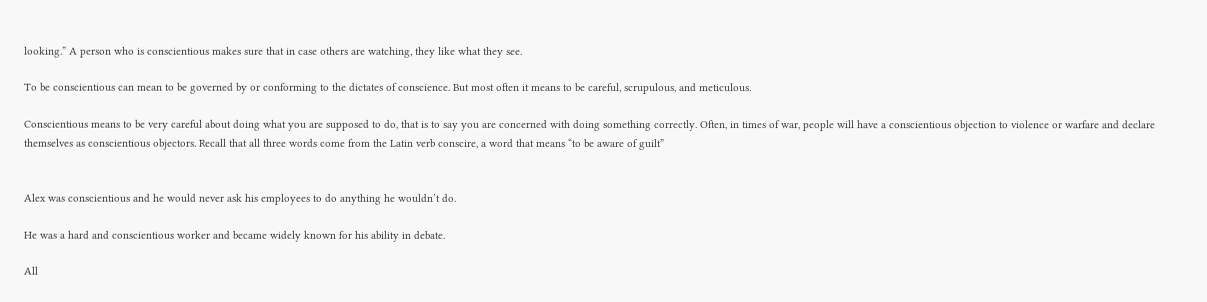looking.” A person who is conscientious makes sure that in case others are watching, they like what they see.

To be conscientious can mean to be governed by or conforming to the dictates of conscience. But most often it means to be careful, scrupulous, and meticulous.

Conscientious means to be very careful about doing what you are supposed to do, that is to say you are concerned with doing something correctly. Often, in times of war, people will have a conscientious objection to violence or warfare and declare themselves as conscientious objectors. Recall that all three words come from the Latin verb conscire, a word that means “to be aware of guilt”


Alex was conscientious and he would never ask his employees to do anything he wouldn’t do.

He was a hard and conscientious worker and became widely known for his ability in debate.

All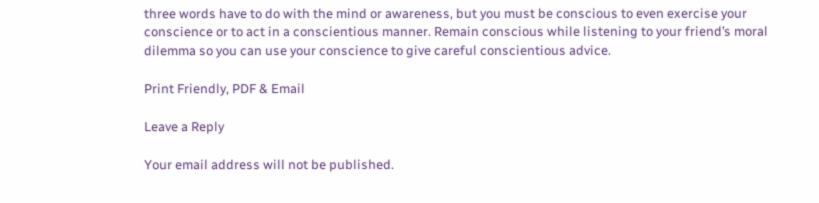three words have to do with the mind or awareness, but you must be conscious to even exercise your conscience or to act in a conscientious manner. Remain conscious while listening to your friend’s moral dilemma so you can use your conscience to give careful conscientious advice.

Print Friendly, PDF & Email

Leave a Reply

Your email address will not be published.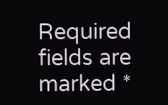Required fields are marked *